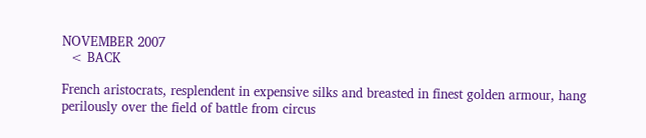NOVEMBER 2007
  < BACK

French aristocrats, resplendent in expensive silks and breasted in finest golden armour, hang perilously over the field of battle from circus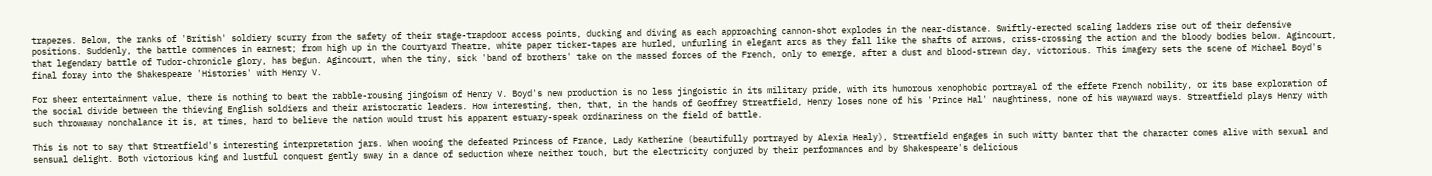trapezes. Below, the ranks of 'British' soldiery scurry from the safety of their stage-trapdoor access points, ducking and diving as each approaching cannon-shot explodes in the near-distance. Swiftly-erected scaling ladders rise out of their defensive positions. Suddenly, the battle commences in earnest; from high up in the Courtyard Theatre, white paper ticker-tapes are hurled, unfurling in elegant arcs as they fall like the shafts of arrows, criss-crossing the action and the bloody bodies below. Agincourt, that legendary battle of Tudor-chronicle glory, has begun. Agincourt, when the tiny, sick 'band of brothers' take on the massed forces of the French, only to emerge, after a dust and blood-strewn day, victorious. This imagery sets the scene of Michael Boyd's final foray into the Shakespeare 'Histories' with Henry V.

For sheer entertainment value, there is nothing to beat the rabble-rousing jingoism of Henry V. Boyd's new production is no less jingoistic in its military pride, with its humorous xenophobic portrayal of the effete French nobility, or its base exploration of the social divide between the thieving English soldiers and their aristocratic leaders. How interesting, then, that, in the hands of Geoffrey Streatfield, Henry loses none of his 'Prince Hal' naughtiness, none of his wayward ways. Streatfield plays Henry with such throwaway nonchalance it is, at times, hard to believe the nation would trust his apparent estuary-speak ordinariness on the field of battle.

This is not to say that Streatfield's interesting interpretation jars. When wooing the defeated Princess of France, Lady Katherine (beautifully portrayed by Alexia Healy), Streatfield engages in such witty banter that the character comes alive with sexual and sensual delight. Both victorious king and lustful conquest gently sway in a dance of seduction where neither touch, but the electricity conjured by their performances and by Shakespeare's delicious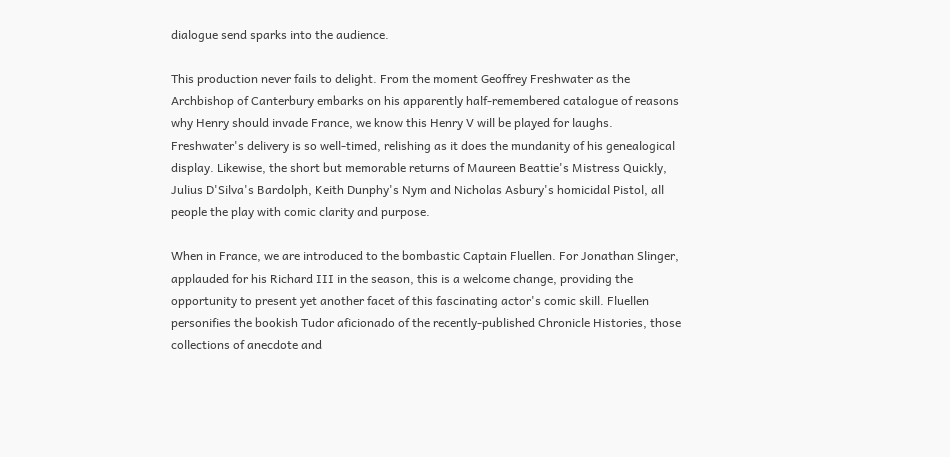dialogue send sparks into the audience.

This production never fails to delight. From the moment Geoffrey Freshwater as the Archbishop of Canterbury embarks on his apparently half-remembered catalogue of reasons why Henry should invade France, we know this Henry V will be played for laughs. Freshwater's delivery is so well-timed, relishing as it does the mundanity of his genealogical display. Likewise, the short but memorable returns of Maureen Beattie's Mistress Quickly, Julius D'Silva's Bardolph, Keith Dunphy's Nym and Nicholas Asbury's homicidal Pistol, all people the play with comic clarity and purpose.

When in France, we are introduced to the bombastic Captain Fluellen. For Jonathan Slinger, applauded for his Richard III in the season, this is a welcome change, providing the opportunity to present yet another facet of this fascinating actor's comic skill. Fluellen personifies the bookish Tudor aficionado of the recently-published Chronicle Histories, those collections of anecdote and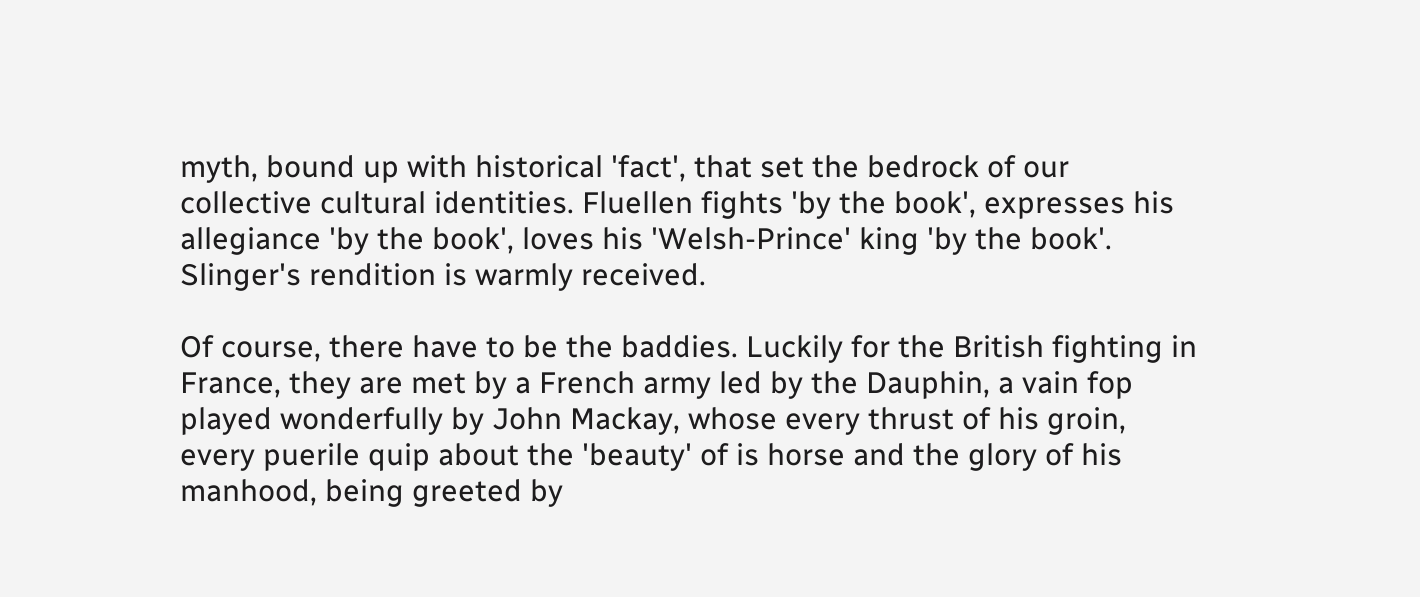myth, bound up with historical 'fact', that set the bedrock of our collective cultural identities. Fluellen fights 'by the book', expresses his allegiance 'by the book', loves his 'Welsh-Prince' king 'by the book'. Slinger's rendition is warmly received.

Of course, there have to be the baddies. Luckily for the British fighting in France, they are met by a French army led by the Dauphin, a vain fop played wonderfully by John Mackay, whose every thrust of his groin, every puerile quip about the 'beauty' of is horse and the glory of his manhood, being greeted by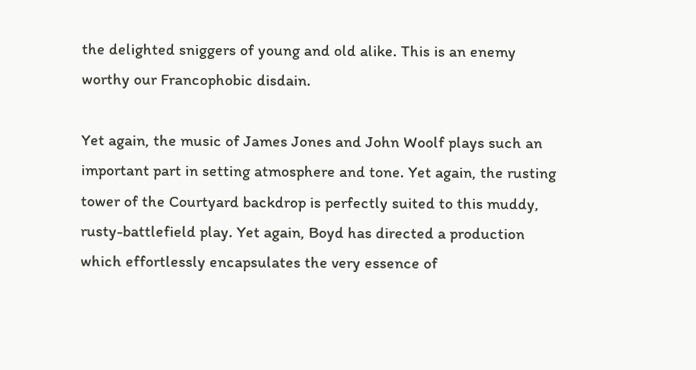the delighted sniggers of young and old alike. This is an enemy worthy our Francophobic disdain.

Yet again, the music of James Jones and John Woolf plays such an important part in setting atmosphere and tone. Yet again, the rusting tower of the Courtyard backdrop is perfectly suited to this muddy, rusty-battlefield play. Yet again, Boyd has directed a production which effortlessly encapsulates the very essence of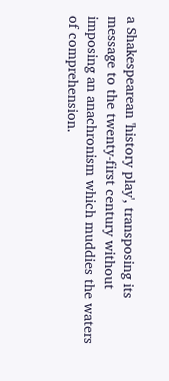a Shakespearean 'history play', transposing its message to the twenty-first century without imposing an anachronism which muddies the waters of comprehension.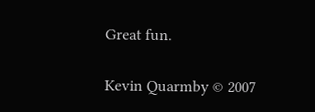Great fun.

Kevin Quarmby © 2007